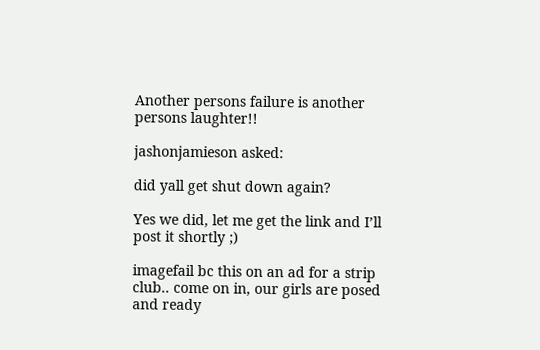Another persons failure is another persons laughter!!

jashonjamieson asked:

did yall get shut down again?

Yes we did, let me get the link and I’ll post it shortly ;)

imagefail bc this on an ad for a strip club.. come on in, our girls are posed and ready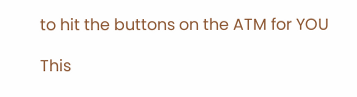to hit the buttons on the ATM for YOU

This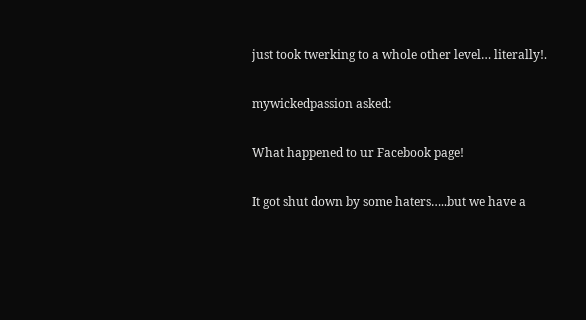just took twerking to a whole other level… literally!.

mywickedpassion asked:

What happened to ur Facebook page!

It got shut down by some haters…..but we have a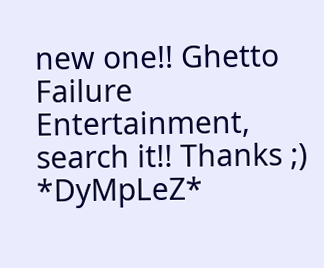new one!! Ghetto Failure Entertainment, search it!! Thanks ;) *DyMpLeZ*